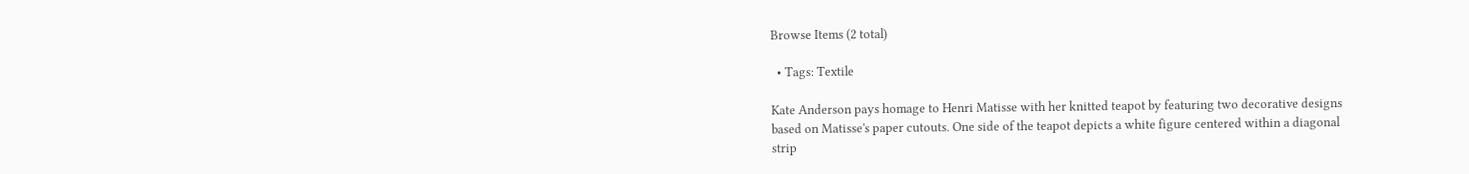Browse Items (2 total)

  • Tags: Textile

Kate Anderson pays homage to Henri Matisse with her knitted teapot by featuring two decorative designs based on Matisse's paper cutouts. One side of the teapot depicts a white figure centered within a diagonal strip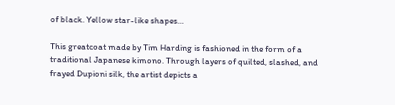of black. Yellow star-like shapes…

This greatcoat made by Tim Harding is fashioned in the form of a traditional Japanese kimono. Through layers of quilted, slashed, and frayed Dupioni silk, the artist depicts a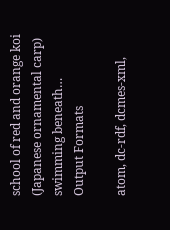school of red and orange koi (Japanese ornamental carp) swimming beneath…
Output Formats

atom, dc-rdf, dcmes-xml,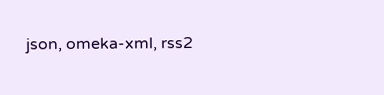json, omeka-xml, rss2